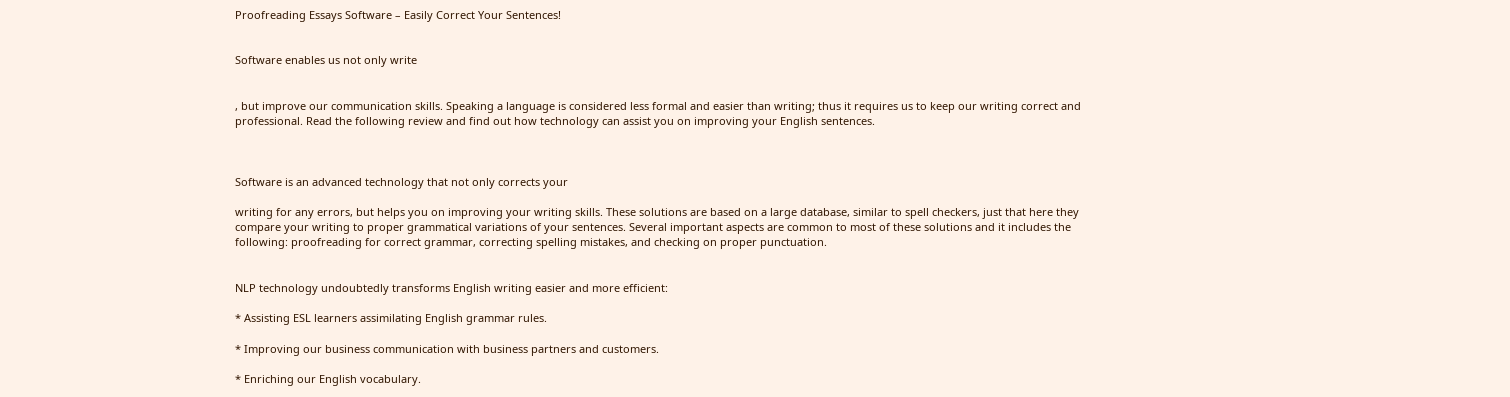Proofreading Essays Software – Easily Correct Your Sentences!


Software enables us not only write


, but improve our communication skills. Speaking a language is considered less formal and easier than writing; thus it requires us to keep our writing correct and professional. Read the following review and find out how technology can assist you on improving your English sentences.



Software is an advanced technology that not only corrects your

writing for any errors, but helps you on improving your writing skills. These solutions are based on a large database, similar to spell checkers, just that here they compare your writing to proper grammatical variations of your sentences. Several important aspects are common to most of these solutions and it includes the following: proofreading for correct grammar, correcting spelling mistakes, and checking on proper punctuation.


NLP technology undoubtedly transforms English writing easier and more efficient:

* Assisting ESL learners assimilating English grammar rules.

* Improving our business communication with business partners and customers.

* Enriching our English vocabulary.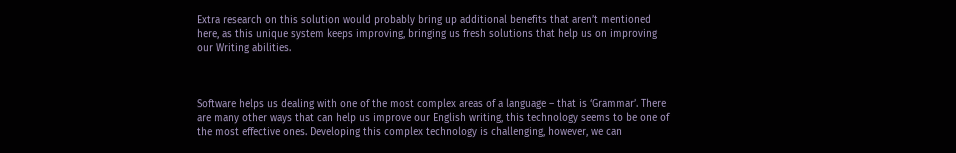Extra research on this solution would probably bring up additional benefits that aren’t mentioned here, as this unique system keeps improving, bringing us fresh solutions that help us on improving our Writing abilities.



Software helps us dealing with one of the most complex areas of a language – that is ‘Grammar’. There are many other ways that can help us improve our English writing, this technology seems to be one of the most effective ones. Developing this complex technology is challenging, however, we can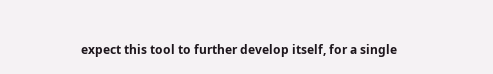expect this tool to further develop itself, for a single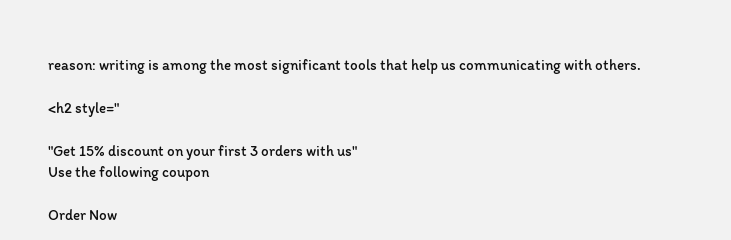reason: writing is among the most significant tools that help us communicating with others.

<h2 style="

"Get 15% discount on your first 3 orders with us"
Use the following coupon

Order Now